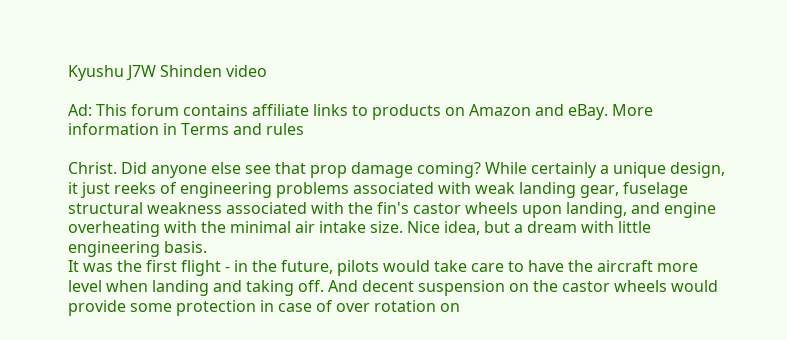Kyushu J7W Shinden video

Ad: This forum contains affiliate links to products on Amazon and eBay. More information in Terms and rules

Christ. Did anyone else see that prop damage coming? While certainly a unique design, it just reeks of engineering problems associated with weak landing gear, fuselage structural weakness associated with the fin's castor wheels upon landing, and engine overheating with the minimal air intake size. Nice idea, but a dream with little engineering basis.
It was the first flight - in the future, pilots would take care to have the aircraft more level when landing and taking off. And decent suspension on the castor wheels would provide some protection in case of over rotation on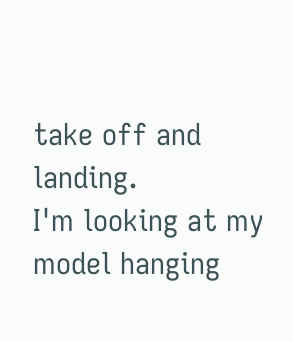take off and landing.
I'm looking at my model hanging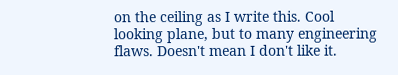on the ceiling as I write this. Cool looking plane, but to many engineering flaws. Doesn't mean I don't like it.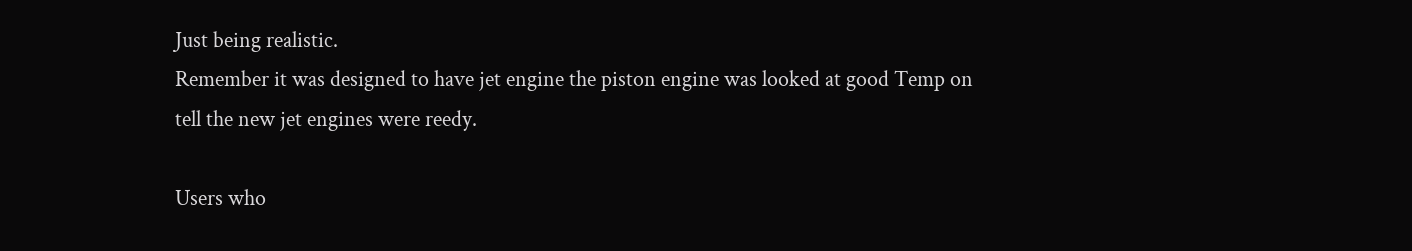Just being realistic.
Remember it was designed to have jet engine the piston engine was looked at good Temp on tell the new jet engines were reedy.

Users who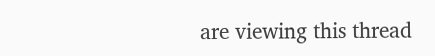are viewing this thread